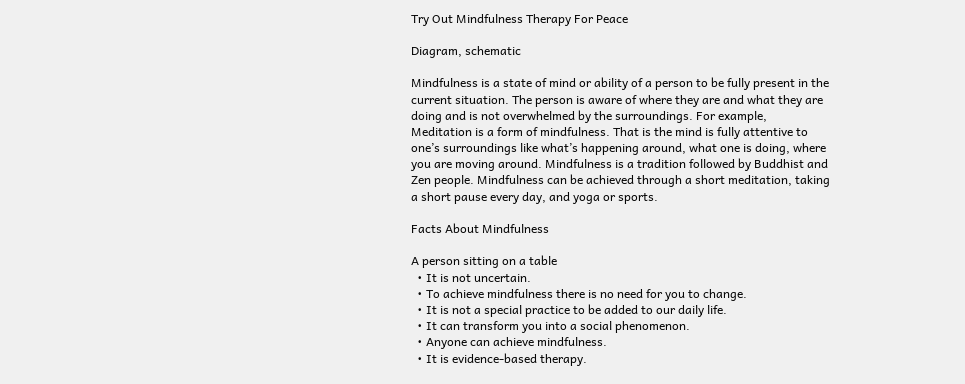Try Out Mindfulness Therapy For Peace

Diagram, schematic

Mindfulness is a state of mind or ability of a person to be fully present in the current situation. The person is aware of where they are and what they are doing and is not overwhelmed by the surroundings. For example, Meditation is a form of mindfulness. That is the mind is fully attentive to one’s surroundings like what’s happening around, what one is doing, where you are moving around. Mindfulness is a tradition followed by Buddhist and Zen people. Mindfulness can be achieved through a short meditation, taking a short pause every day, and yoga or sports.

Facts About Mindfulness

A person sitting on a table
  • It is not uncertain.
  • To achieve mindfulness there is no need for you to change.
  • It is not a special practice to be added to our daily life.
  • It can transform you into a social phenomenon.
  • Anyone can achieve mindfulness.
  • It is evidence-based therapy.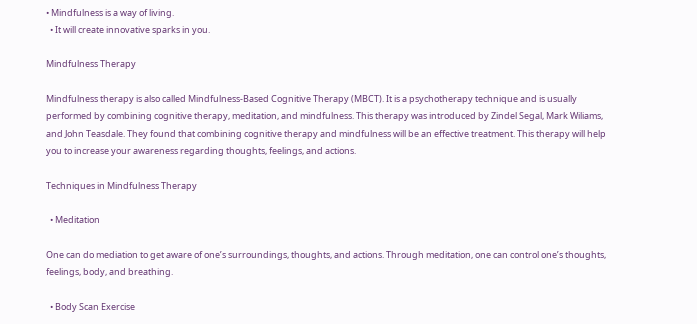• Mindfulness is a way of living.
  • It will create innovative sparks in you.

Mindfulness Therapy

Mindfulness therapy is also called Mindfulness-Based Cognitive Therapy (MBCT). It is a psychotherapy technique and is usually performed by combining cognitive therapy, meditation, and mindfulness. This therapy was introduced by Zindel Segal, Mark Wiliams, and John Teasdale. They found that combining cognitive therapy and mindfulness will be an effective treatment. This therapy will help you to increase your awareness regarding thoughts, feelings, and actions.

Techniques in Mindfulness Therapy

  • Meditation

One can do mediation to get aware of one’s surroundings, thoughts, and actions. Through meditation, one can control one’s thoughts, feelings, body, and breathing.

  • Body Scan Exercise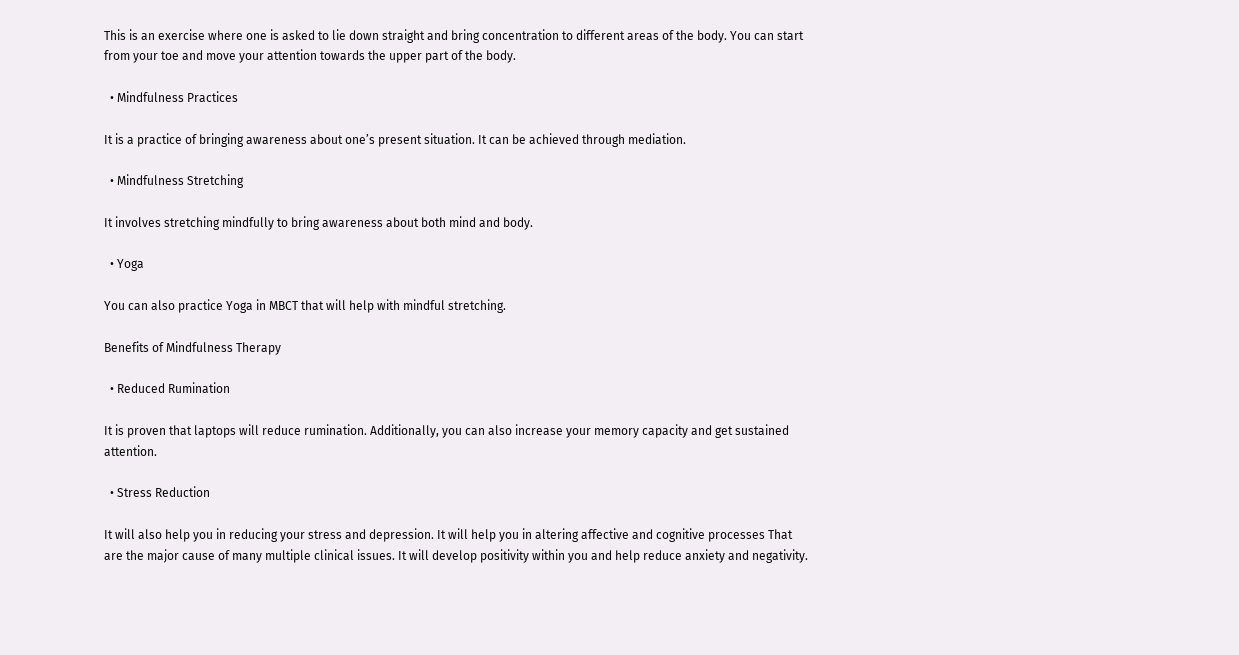This is an exercise where one is asked to lie down straight and bring concentration to different areas of the body. You can start from your toe and move your attention towards the upper part of the body.

  • Mindfulness Practices

It is a practice of bringing awareness about one’s present situation. It can be achieved through mediation.

  • Mindfulness Stretching

It involves stretching mindfully to bring awareness about both mind and body.

  • Yoga

You can also practice Yoga in MBCT that will help with mindful stretching.

Benefits of Mindfulness Therapy

  • Reduced Rumination

It is proven that laptops will reduce rumination. Additionally, you can also increase your memory capacity and get sustained attention.

  • Stress Reduction

It will also help you in reducing your stress and depression. It will help you in altering affective and cognitive processes That are the major cause of many multiple clinical issues. It will develop positivity within you and help reduce anxiety and negativity.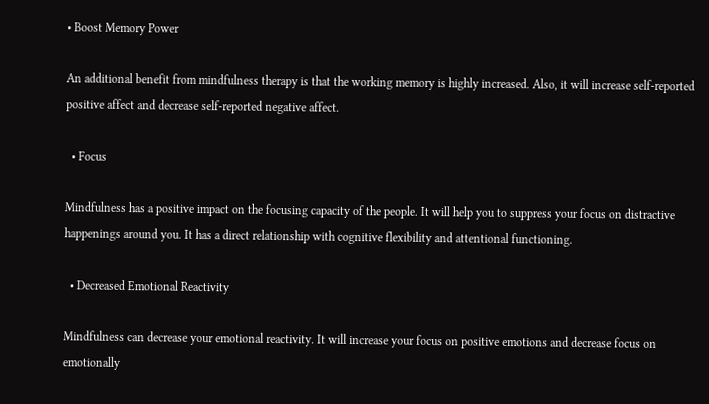• Boost Memory Power

An additional benefit from mindfulness therapy is that the working memory is highly increased. Also, it will increase self-reported positive affect and decrease self-reported negative affect.

  • Focus

Mindfulness has a positive impact on the focusing capacity of the people. It will help you to suppress your focus on distractive happenings around you. It has a direct relationship with cognitive flexibility and attentional functioning.

  • Decreased Emotional Reactivity

Mindfulness can decrease your emotional reactivity. It will increase your focus on positive emotions and decrease focus on emotionally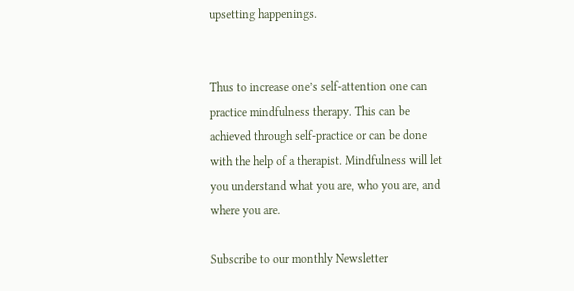upsetting happenings.


Thus to increase one’s self-attention one can practice mindfulness therapy. This can be achieved through self-practice or can be done with the help of a therapist. Mindfulness will let you understand what you are, who you are, and where you are.

Subscribe to our monthly Newsletter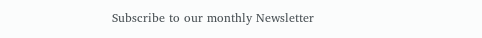Subscribe to our monthly Newsletter